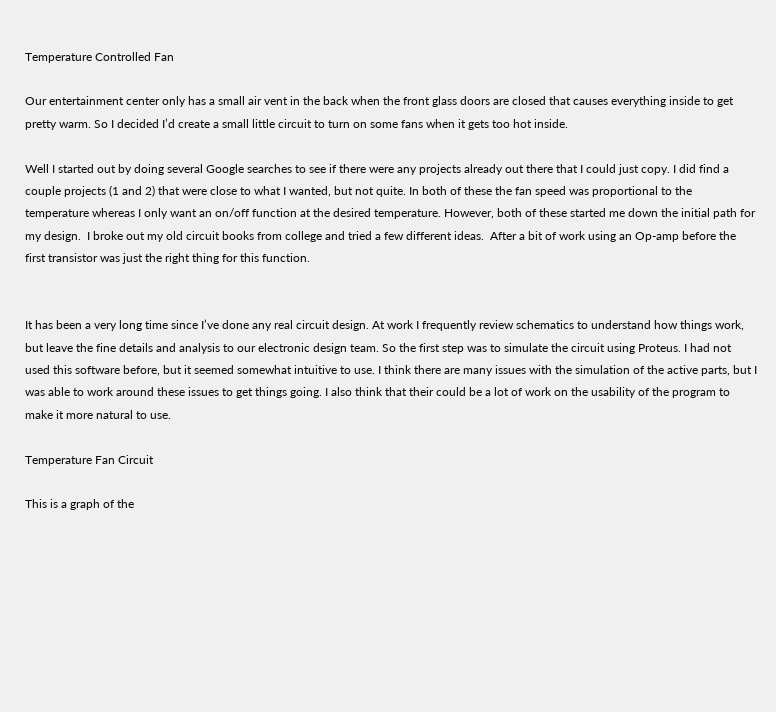Temperature Controlled Fan

Our entertainment center only has a small air vent in the back when the front glass doors are closed that causes everything inside to get pretty warm. So I decided I’d create a small little circuit to turn on some fans when it gets too hot inside.

Well I started out by doing several Google searches to see if there were any projects already out there that I could just copy. I did find a couple projects (1 and 2) that were close to what I wanted, but not quite. In both of these the fan speed was proportional to the temperature whereas I only want an on/off function at the desired temperature. However, both of these started me down the initial path for my design.  I broke out my old circuit books from college and tried a few different ideas.  After a bit of work using an Op-amp before the first transistor was just the right thing for this function.


It has been a very long time since I’ve done any real circuit design. At work I frequently review schematics to understand how things work, but leave the fine details and analysis to our electronic design team. So the first step was to simulate the circuit using Proteus. I had not used this software before, but it seemed somewhat intuitive to use. I think there are many issues with the simulation of the active parts, but I was able to work around these issues to get things going. I also think that their could be a lot of work on the usability of the program to make it more natural to use.

Temperature Fan Circuit

This is a graph of the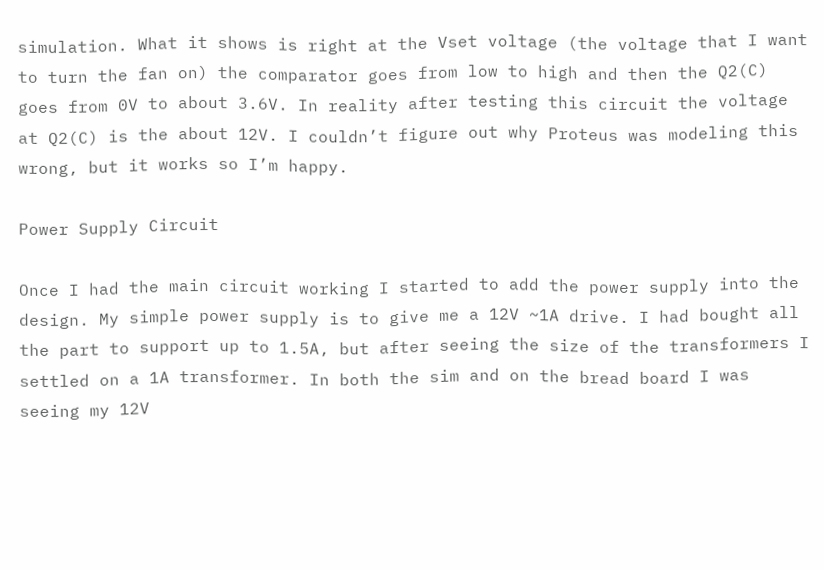simulation. What it shows is right at the Vset voltage (the voltage that I want to turn the fan on) the comparator goes from low to high and then the Q2(C) goes from 0V to about 3.6V. In reality after testing this circuit the voltage at Q2(C) is the about 12V. I couldn’t figure out why Proteus was modeling this wrong, but it works so I’m happy.

Power Supply Circuit

Once I had the main circuit working I started to add the power supply into the design. My simple power supply is to give me a 12V ~1A drive. I had bought all the part to support up to 1.5A, but after seeing the size of the transformers I settled on a 1A transformer. In both the sim and on the bread board I was seeing my 12V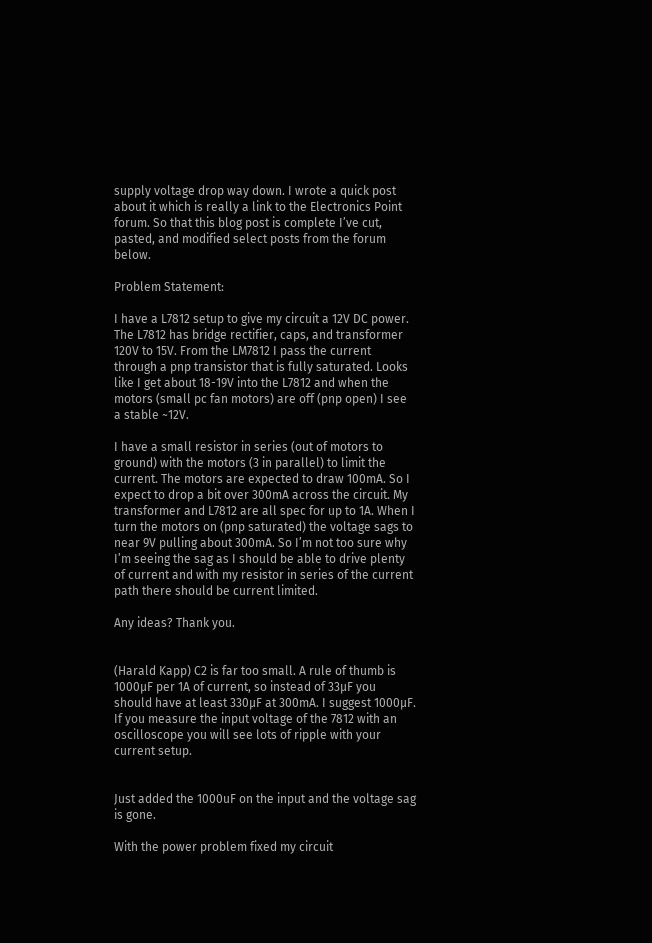supply voltage drop way down. I wrote a quick post about it which is really a link to the Electronics Point forum. So that this blog post is complete I’ve cut, pasted, and modified select posts from the forum below.

Problem Statement:

I have a L7812 setup to give my circuit a 12V DC power. The L7812 has bridge rectifier, caps, and transformer 120V to 15V. From the LM7812 I pass the current through a pnp transistor that is fully saturated. Looks like I get about 18-19V into the L7812 and when the motors (small pc fan motors) are off (pnp open) I see a stable ~12V.

I have a small resistor in series (out of motors to ground) with the motors (3 in parallel) to limit the current. The motors are expected to draw 100mA. So I expect to drop a bit over 300mA across the circuit. My transformer and L7812 are all spec for up to 1A. When I turn the motors on (pnp saturated) the voltage sags to near 9V pulling about 300mA. So I’m not too sure why I’m seeing the sag as I should be able to drive plenty of current and with my resistor in series of the current path there should be current limited.

Any ideas? Thank you.


(Harald Kapp) C2 is far too small. A rule of thumb is 1000µF per 1A of current, so instead of 33µF you should have at least 330µF at 300mA. I suggest 1000µF. If you measure the input voltage of the 7812 with an oscilloscope you will see lots of ripple with your current setup.


Just added the 1000uF on the input and the voltage sag is gone.

With the power problem fixed my circuit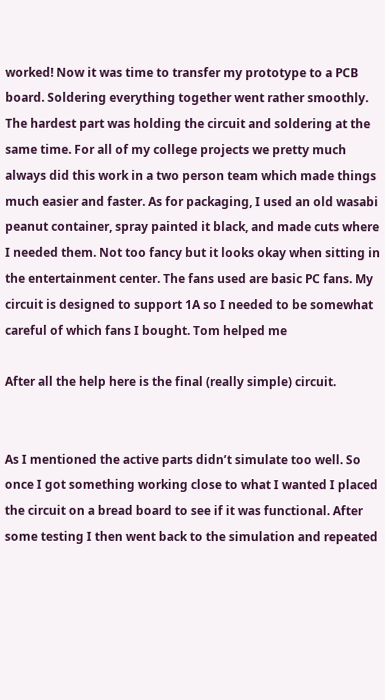worked! Now it was time to transfer my prototype to a PCB board. Soldering everything together went rather smoothly. The hardest part was holding the circuit and soldering at the same time. For all of my college projects we pretty much always did this work in a two person team which made things much easier and faster. As for packaging, I used an old wasabi peanut container, spray painted it black, and made cuts where I needed them. Not too fancy but it looks okay when sitting in the entertainment center. The fans used are basic PC fans. My circuit is designed to support 1A so I needed to be somewhat careful of which fans I bought. Tom helped me

After all the help here is the final (really simple) circuit.


As I mentioned the active parts didn’t simulate too well. So once I got something working close to what I wanted I placed the circuit on a bread board to see if it was functional. After some testing I then went back to the simulation and repeated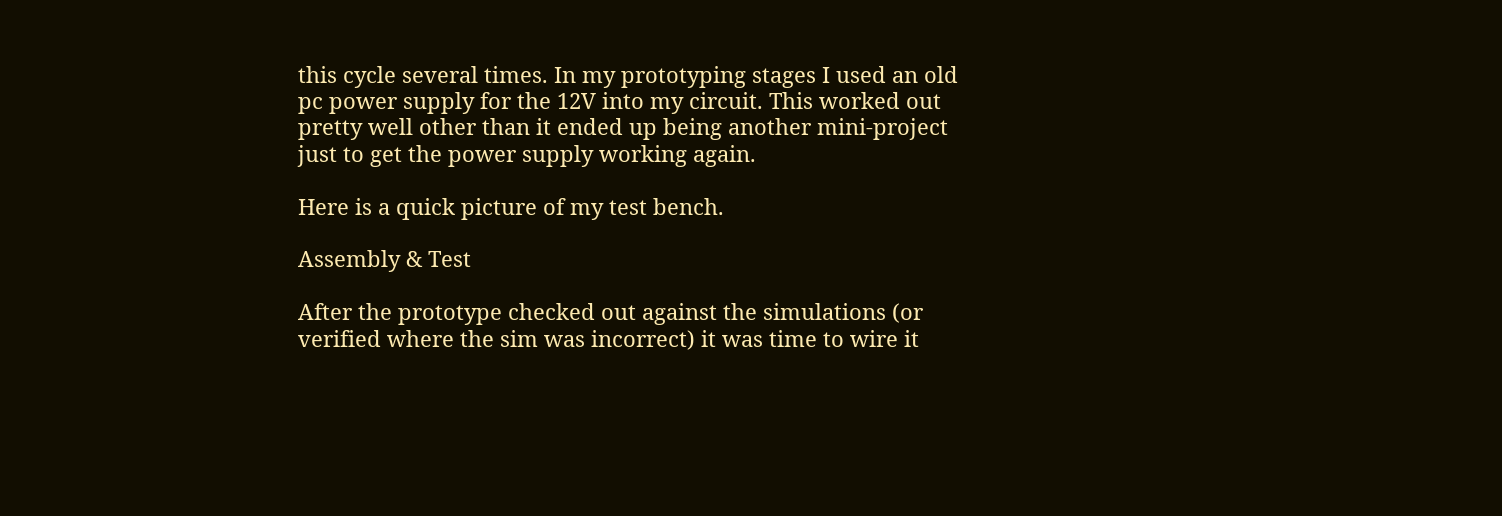this cycle several times. In my prototyping stages I used an old pc power supply for the 12V into my circuit. This worked out pretty well other than it ended up being another mini-project just to get the power supply working again.

Here is a quick picture of my test bench.

Assembly & Test

After the prototype checked out against the simulations (or verified where the sim was incorrect) it was time to wire it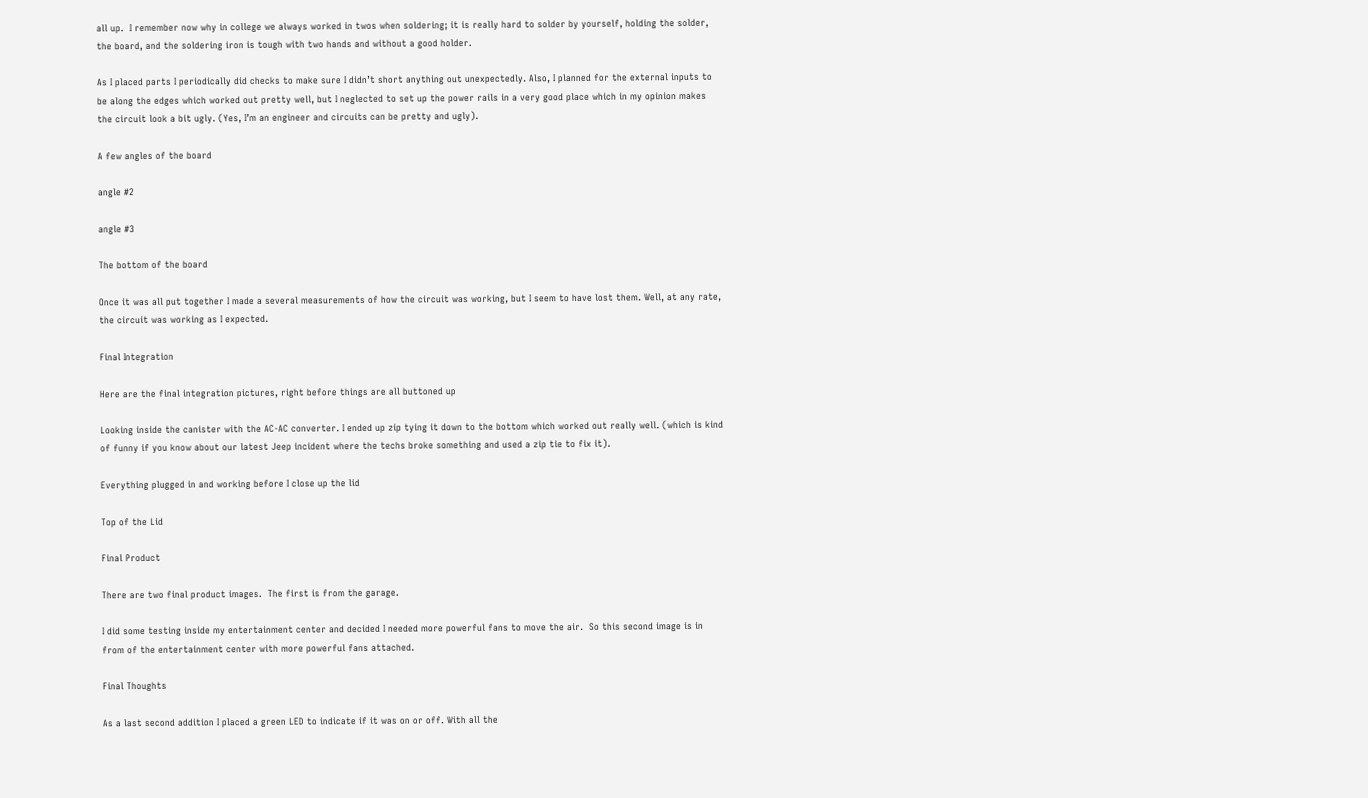all up.  I remember now why in college we always worked in twos when soldering; it is really hard to solder by yourself, holding the solder, the board, and the soldering iron is tough with two hands and without a good holder.

As I placed parts I periodically did checks to make sure I didn’t short anything out unexpectedly. Also, I planned for the external inputs to be along the edges which worked out pretty well, but I neglected to set up the power rails in a very good place which in my opinion makes the circuit look a bit ugly. (Yes, I’m an engineer and circuits can be pretty and ugly).

A few angles of the board

angle #2

angle #3

The bottom of the board

Once it was all put together I made a several measurements of how the circuit was working, but I seem to have lost them. Well, at any rate, the circuit was working as I expected.

Final Integration

Here are the final integration pictures, right before things are all buttoned up

Looking inside the canister with the AC-AC converter. I ended up zip tying it down to the bottom which worked out really well. (which is kind of funny if you know about our latest Jeep incident where the techs broke something and used a zip tie to fix it).

Everything plugged in and working before I close up the lid

Top of the Lid

Final Product

There are two final product images.  The first is from the garage.

I did some testing inside my entertainment center and decided I needed more powerful fans to move the air.  So this second image is in from of the entertainment center with more powerful fans attached.

Final Thoughts

As a last second addition I placed a green LED to indicate if it was on or off. With all the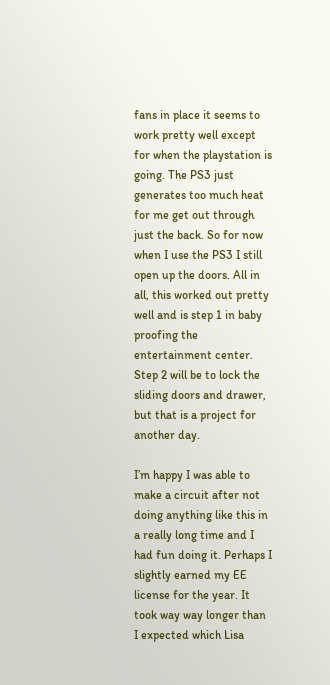fans in place it seems to work pretty well except for when the playstation is going. The PS3 just generates too much heat for me get out through just the back. So for now when I use the PS3 I still open up the doors. All in all, this worked out pretty well and is step 1 in baby proofing the entertainment center. Step 2 will be to lock the sliding doors and drawer, but that is a project for another day.

I’m happy I was able to make a circuit after not doing anything like this in a really long time and I had fun doing it. Perhaps I slightly earned my EE license for the year. It took way way longer than I expected which Lisa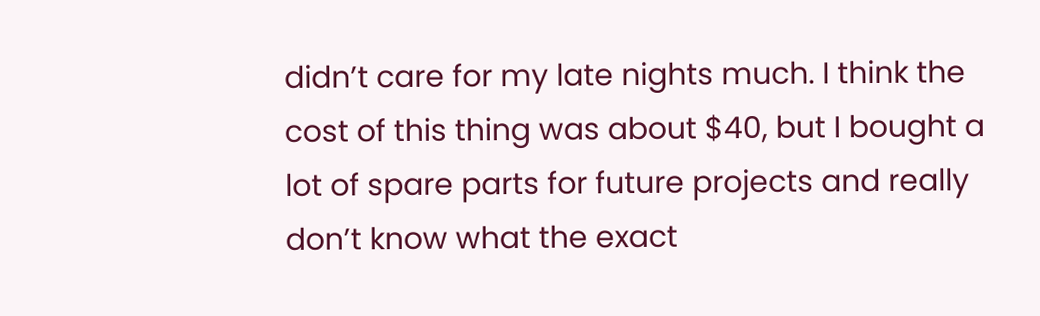didn’t care for my late nights much. I think the cost of this thing was about $40, but I bought a lot of spare parts for future projects and really don’t know what the exact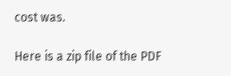cost was.

Here is a zip file of the PDF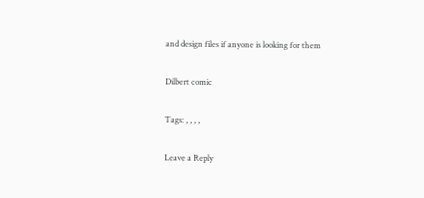and design files if anyone is looking for them

Dilbert comic

Tags: , , , ,

Leave a Reply